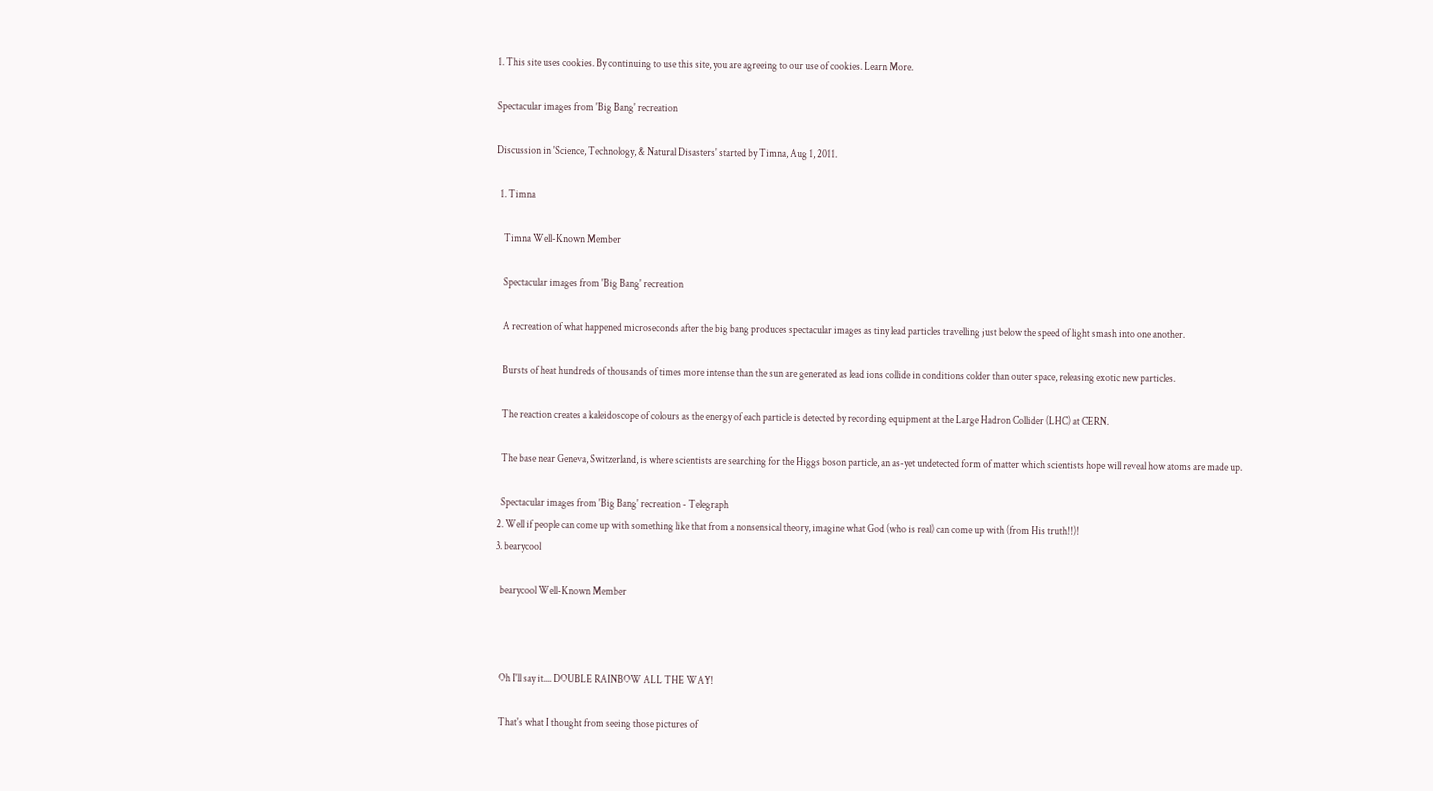1. This site uses cookies. By continuing to use this site, you are agreeing to our use of cookies. Learn More.

Spectacular images from 'Big Bang' recreation

Discussion in 'Science, Technology, & Natural Disasters' started by Timna, Aug 1, 2011.

  1. Timna

    Timna Well-Known Member

    Spectacular images from 'Big Bang' recreation

    A recreation of what happened microseconds after the big bang produces spectacular images as tiny lead particles travelling just below the speed of light smash into one another.

    Bursts of heat hundreds of thousands of times more intense than the sun are generated as lead ions collide in conditions colder than outer space, releasing exotic new particles.

    The reaction creates a kaleidoscope of colours as the energy of each particle is detected by recording equipment at the Large Hadron Collider (LHC) at CERN.

    The base near Geneva, Switzerland, is where scientists are searching for the Higgs boson particle, an as-yet undetected form of matter which scientists hope will reveal how atoms are made up.

    Spectacular images from 'Big Bang' recreation - Telegraph
  2. Well if people can come up with something like that from a nonsensical theory, imagine what God (who is real) can come up with (from His truth!!)!
  3. bearycool

    bearycool Well-Known Member



    Oh I'll say it.... DOUBLE RAINBOW ALL THE WAY!

    That's what I thought from seeing those pictures of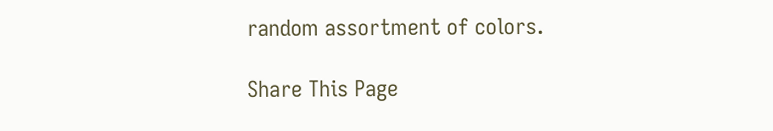random assortment of colors.

Share This Page